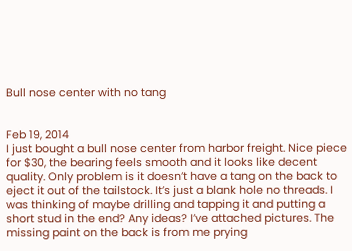Bull nose center with no tang


Feb 19, 2014
I just bought a bull nose center from harbor freight. Nice piece for $30, the bearing feels smooth and it looks like decent quality. Only problem is it doesn’t have a tang on the back to eject it out of the tailstock. It’s just a blank hole no threads. I was thinking of maybe drilling and tapping it and putting a short stud in the end? Any ideas? I’ve attached pictures. The missing paint on the back is from me prying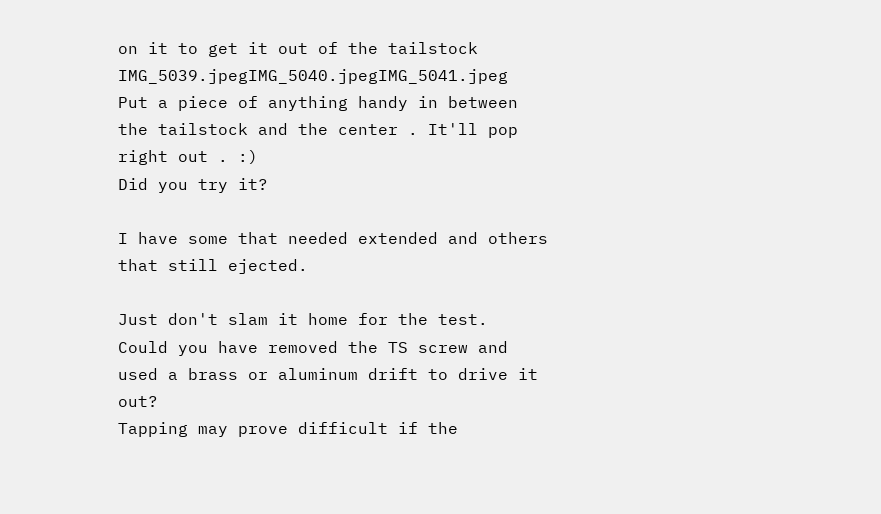on it to get it out of the tailstock IMG_5039.jpegIMG_5040.jpegIMG_5041.jpeg
Put a piece of anything handy in between the tailstock and the center . It'll pop right out . :)
Did you try it?

I have some that needed extended and others that still ejected.

Just don't slam it home for the test.
Could you have removed the TS screw and used a brass or aluminum drift to drive it out?
Tapping may prove difficult if the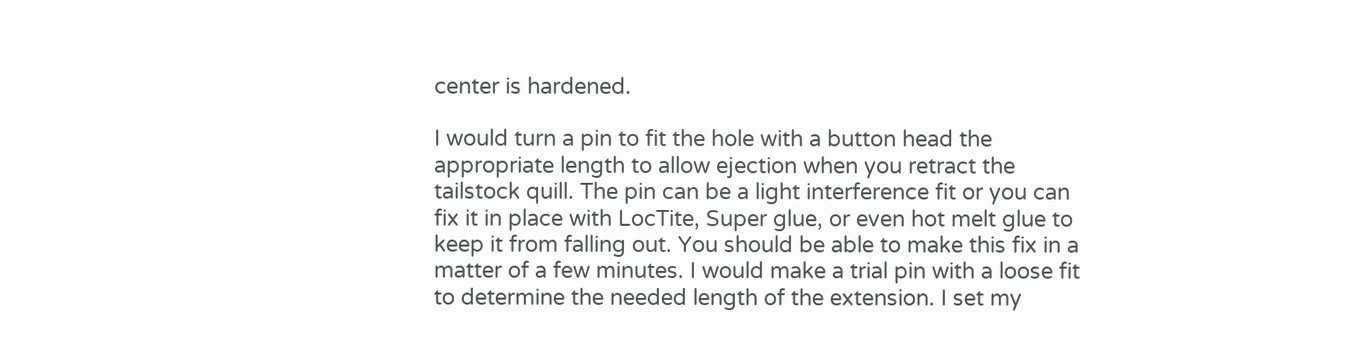center is hardened.

I would turn a pin to fit the hole with a button head the appropriate length to allow ejection when you retract the tailstock quill. The pin can be a light interference fit or you can fix it in place with LocTite, Super glue, or even hot melt glue to keep it from falling out. You should be able to make this fix in a matter of a few minutes. I would make a trial pin with a loose fit to determine the needed length of the extension. I set my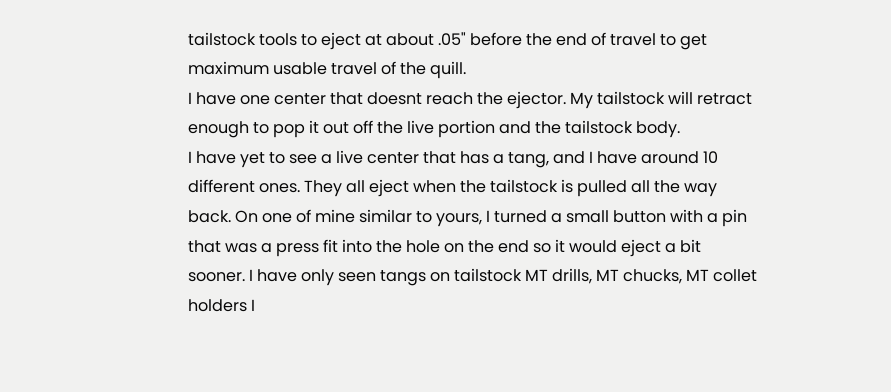tailstock tools to eject at about .05" before the end of travel to get maximum usable travel of the quill.
I have one center that doesnt reach the ejector. My tailstock will retract enough to pop it out off the live portion and the tailstock body.
I have yet to see a live center that has a tang, and I have around 10 different ones. They all eject when the tailstock is pulled all the way back. On one of mine similar to yours, I turned a small button with a pin that was a press fit into the hole on the end so it would eject a bit sooner. I have only seen tangs on tailstock MT drills, MT chucks, MT collet holders I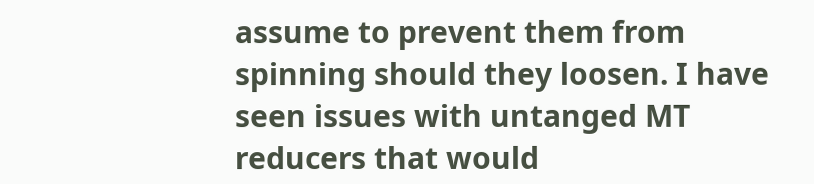assume to prevent them from spinning should they loosen. I have seen issues with untanged MT reducers that would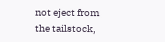not eject from the tailstock,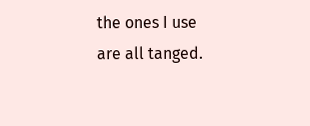the ones I use are all tanged.